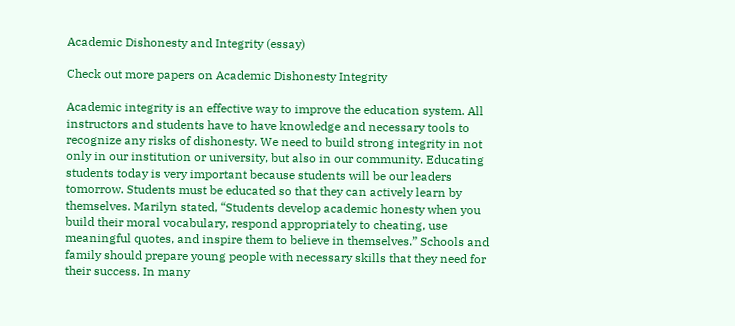Academic Dishonesty and Integrity (essay)

Check out more papers on Academic Dishonesty Integrity

Academic integrity is an effective way to improve the education system. All instructors and students have to have knowledge and necessary tools to recognize any risks of dishonesty. We need to build strong integrity in not only in our institution or university, but also in our community. Educating students today is very important because students will be our leaders tomorrow. Students must be educated so that they can actively learn by themselves. Marilyn stated, “Students develop academic honesty when you build their moral vocabulary, respond appropriately to cheating, use meaningful quotes, and inspire them to believe in themselves.” Schools and family should prepare young people with necessary skills that they need for their success. In many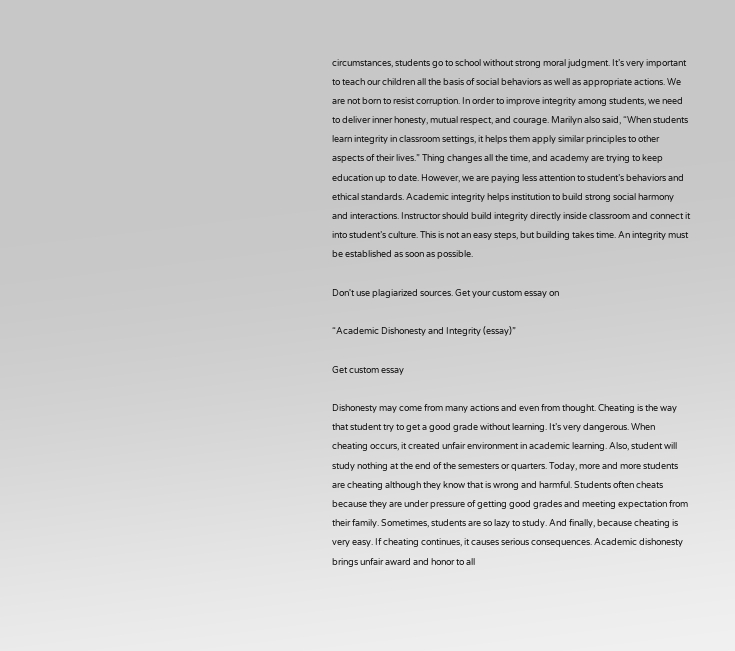circumstances, students go to school without strong moral judgment. It’s very important to teach our children all the basis of social behaviors as well as appropriate actions. We are not born to resist corruption. In order to improve integrity among students, we need to deliver inner honesty, mutual respect, and courage. Marilyn also said, “When students learn integrity in classroom settings, it helps them apply similar principles to other aspects of their lives.” Thing changes all the time, and academy are trying to keep education up to date. However, we are paying less attention to student’s behaviors and ethical standards. Academic integrity helps institution to build strong social harmony and interactions. Instructor should build integrity directly inside classroom and connect it into student’s culture. This is not an easy steps, but building takes time. An integrity must be established as soon as possible.

Don't use plagiarized sources. Get your custom essay on

“Academic Dishonesty and Integrity (essay)”

Get custom essay

Dishonesty may come from many actions and even from thought. Cheating is the way that student try to get a good grade without learning. It’s very dangerous. When cheating occurs, it created unfair environment in academic learning. Also, student will study nothing at the end of the semesters or quarters. Today, more and more students are cheating although they know that is wrong and harmful. Students often cheats because they are under pressure of getting good grades and meeting expectation from their family. Sometimes, students are so lazy to study. And finally, because cheating is very easy. If cheating continues, it causes serious consequences. Academic dishonesty brings unfair award and honor to all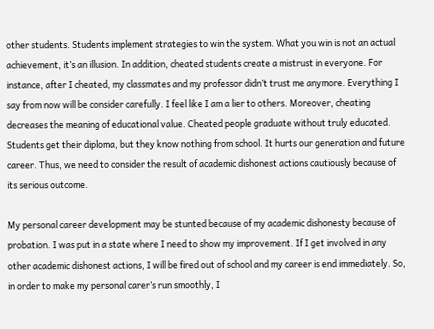other students. Students implement strategies to win the system. What you win is not an actual achievement, it’s an illusion. In addition, cheated students create a mistrust in everyone. For instance, after I cheated, my classmates and my professor didn’t trust me anymore. Everything I say from now will be consider carefully. I feel like I am a lier to others. Moreover, cheating decreases the meaning of educational value. Cheated people graduate without truly educated. Students get their diploma, but they know nothing from school. It hurts our generation and future career. Thus, we need to consider the result of academic dishonest actions cautiously because of its serious outcome.

My personal career development may be stunted because of my academic dishonesty because of probation. I was put in a state where I need to show my improvement. If I get involved in any other academic dishonest actions, I will be fired out of school and my career is end immediately. So, in order to make my personal carer’s run smoothly, I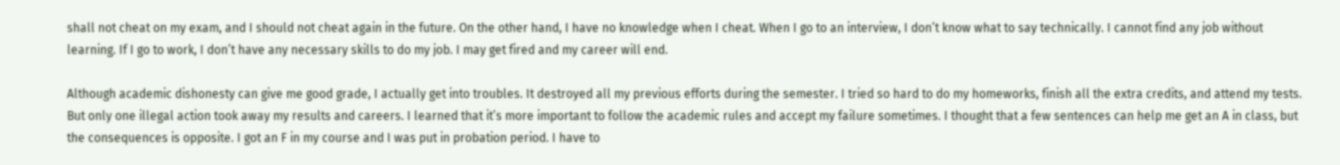shall not cheat on my exam, and I should not cheat again in the future. On the other hand, I have no knowledge when I cheat. When I go to an interview, I don’t know what to say technically. I cannot find any job without learning. If I go to work, I don’t have any necessary skills to do my job. I may get fired and my career will end.

Although academic dishonesty can give me good grade, I actually get into troubles. It destroyed all my previous efforts during the semester. I tried so hard to do my homeworks, finish all the extra credits, and attend my tests. But only one illegal action took away my results and careers. I learned that it’s more important to follow the academic rules and accept my failure sometimes. I thought that a few sentences can help me get an A in class, but the consequences is opposite. I got an F in my course and I was put in probation period. I have to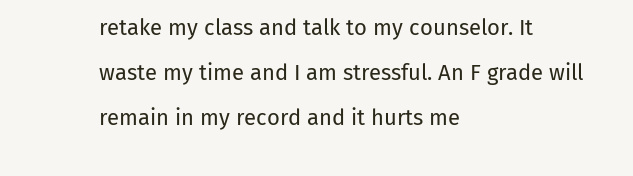retake my class and talk to my counselor. It waste my time and I am stressful. An F grade will remain in my record and it hurts me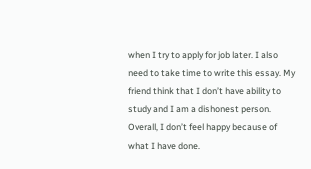when I try to apply for job later. I also need to take time to write this essay. My friend think that I don’t have ability to study and I am a dishonest person. Overall, I don’t feel happy because of what I have done.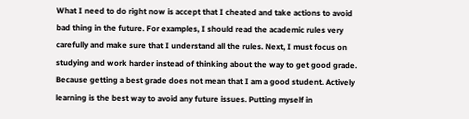What I need to do right now is accept that I cheated and take actions to avoid bad thing in the future. For examples, I should read the academic rules very carefully and make sure that I understand all the rules. Next, I must focus on studying and work harder instead of thinking about the way to get good grade. Because getting a best grade does not mean that I am a good student. Actively learning is the best way to avoid any future issues. Putting myself in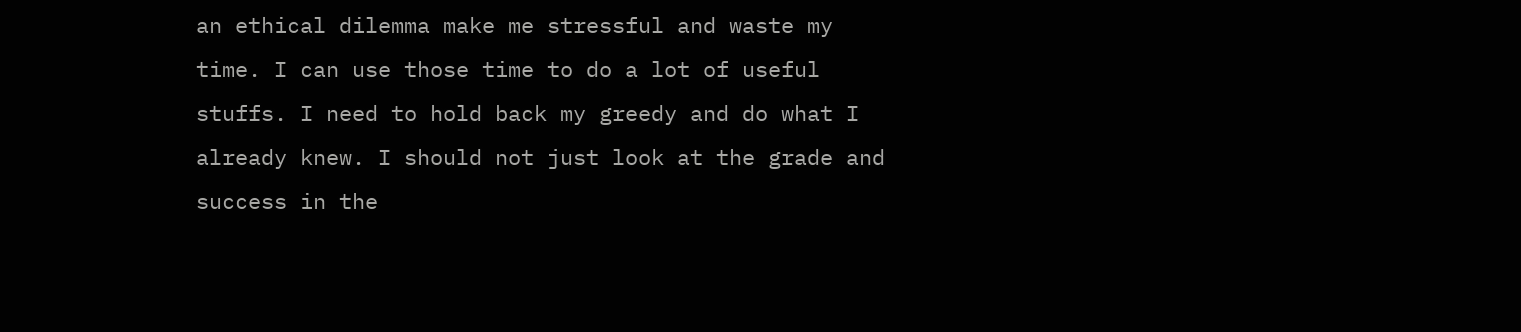an ethical dilemma make me stressful and waste my time. I can use those time to do a lot of useful stuffs. I need to hold back my greedy and do what I already knew. I should not just look at the grade and success in the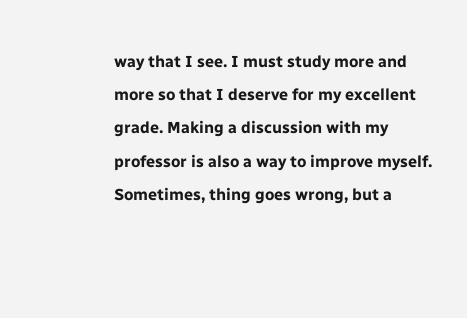way that I see. I must study more and more so that I deserve for my excellent grade. Making a discussion with my professor is also a way to improve myself. Sometimes, thing goes wrong, but a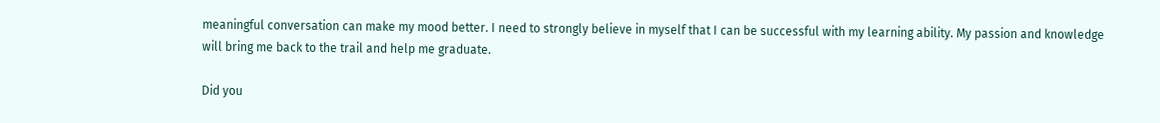meaningful conversation can make my mood better. I need to strongly believe in myself that I can be successful with my learning ability. My passion and knowledge will bring me back to the trail and help me graduate.

Did you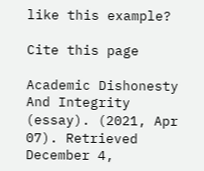like this example?

Cite this page

Academic Dishonesty And Integrity (essay). (2021, Apr 07). Retrieved December 4,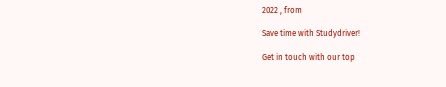2022 , from

Save time with Studydriver!

Get in touch with our top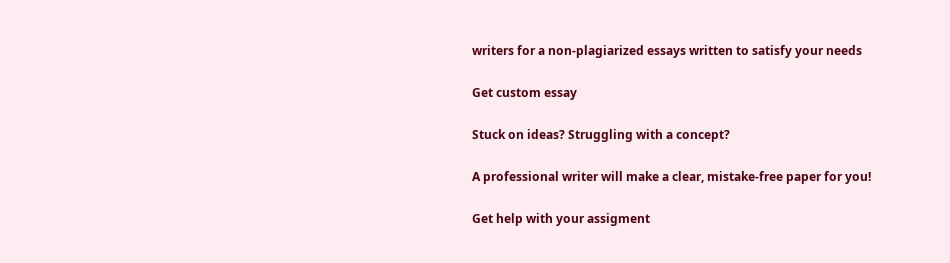writers for a non-plagiarized essays written to satisfy your needs

Get custom essay

Stuck on ideas? Struggling with a concept?

A professional writer will make a clear, mistake-free paper for you!

Get help with your assigment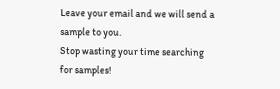Leave your email and we will send a sample to you.
Stop wasting your time searching for samples!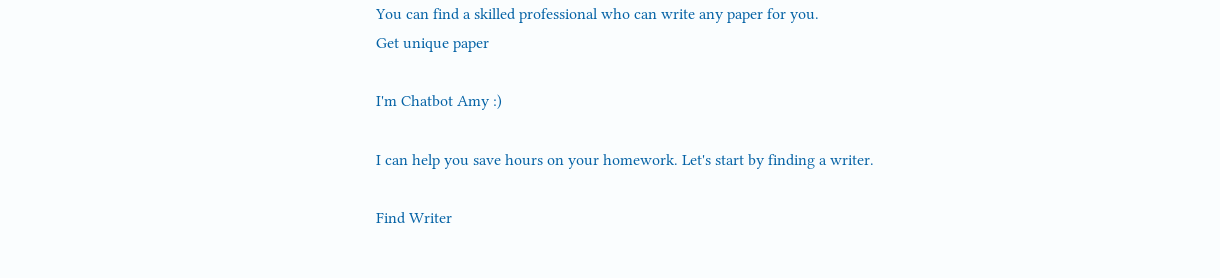You can find a skilled professional who can write any paper for you.
Get unique paper

I'm Chatbot Amy :)

I can help you save hours on your homework. Let's start by finding a writer.

Find Writer